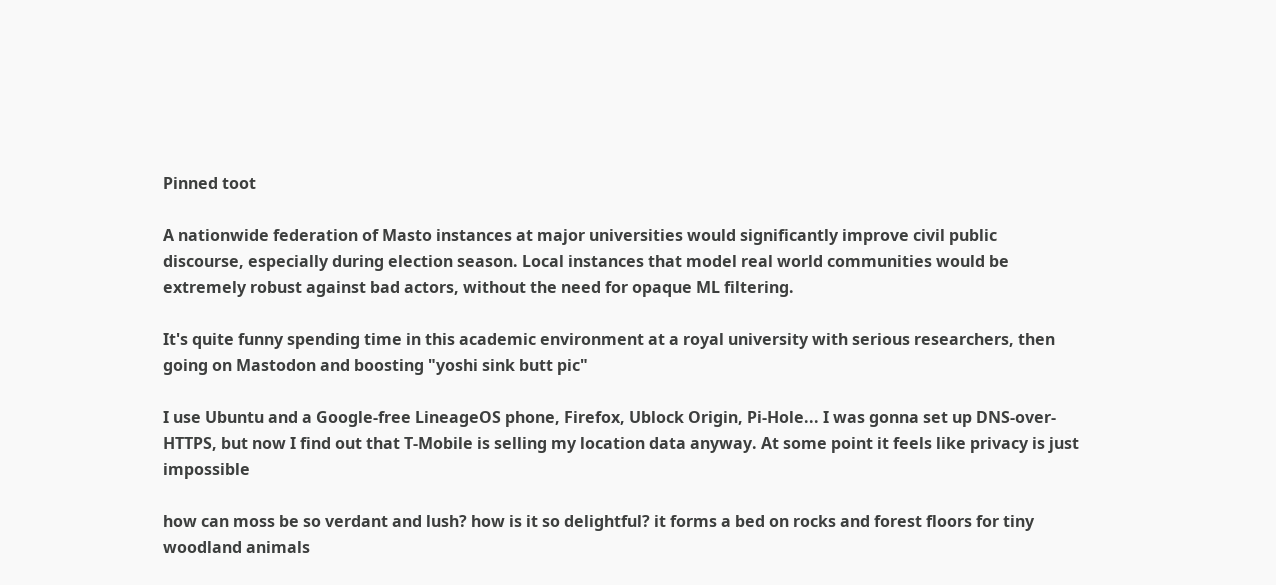Pinned toot

A nationwide federation of Masto instances at major universities would significantly improve civil public discourse, especially during election season. Local instances that model real world communities would be extremely robust against bad actors, without the need for opaque ML filtering.

It's quite funny spending time in this academic environment at a royal university with serious researchers, then going on Mastodon and boosting "yoshi sink butt pic"

I use Ubuntu and a Google-free LineageOS phone, Firefox, Ublock Origin, Pi-Hole... I was gonna set up DNS-over-HTTPS, but now I find out that T-Mobile is selling my location data anyway. At some point it feels like privacy is just impossible

how can moss be so verdant and lush? how is it so delightful? it forms a bed on rocks and forest floors for tiny woodland animals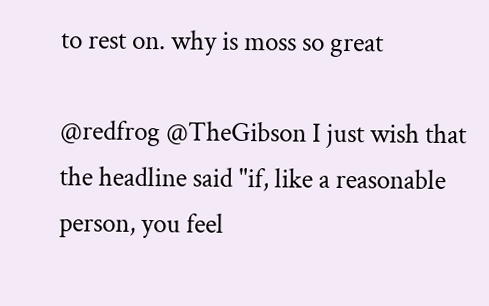to rest on. why is moss so great

@redfrog @TheGibson I just wish that the headline said "if, like a reasonable person, you feel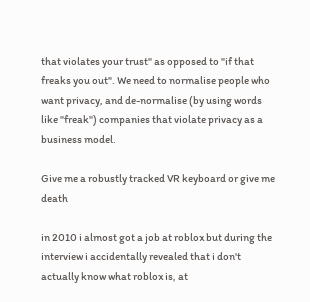that violates your trust" as opposed to "if that freaks you out". We need to normalise people who want privacy, and de-normalise (by using words like "freak") companies that violate privacy as a business model.

Give me a robustly tracked VR keyboard or give me death

in 2010 i almost got a job at roblox but during the interview i accidentally revealed that i don't actually know what roblox is, at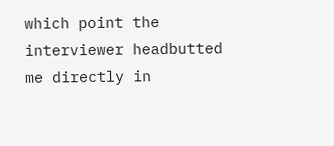which point the interviewer headbutted me directly in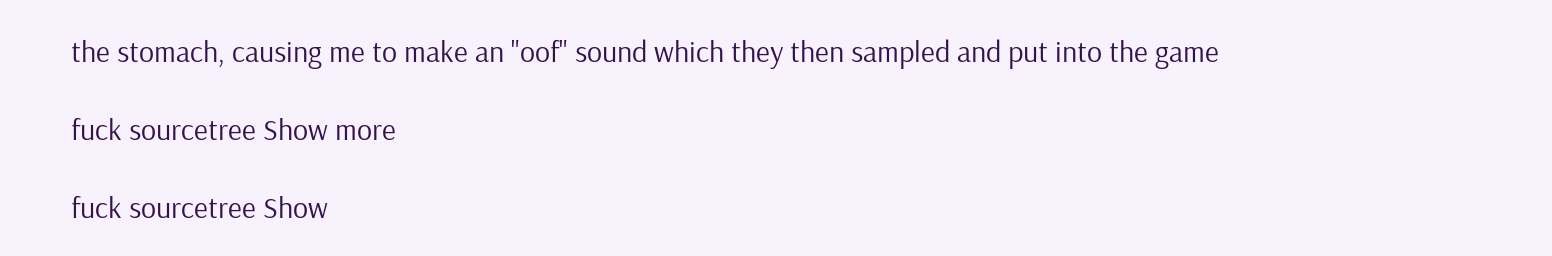the stomach, causing me to make an "oof" sound which they then sampled and put into the game

fuck sourcetree Show more

fuck sourcetree Show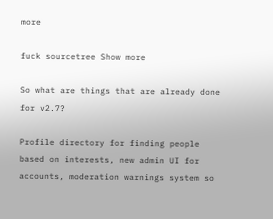more

fuck sourcetree Show more

So what are things that are already done for v2.7?

Profile directory for finding people based on interests, new admin UI for accounts, moderation warnings system so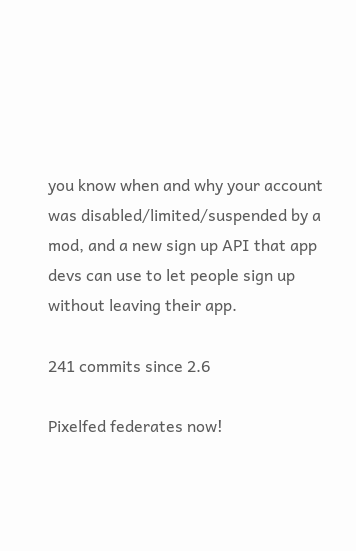you know when and why your account was disabled/limited/suspended by a mod, and a new sign up API that app devs can use to let people sign up without leaving their app.

241 commits since 2.6

Pixelfed federates now!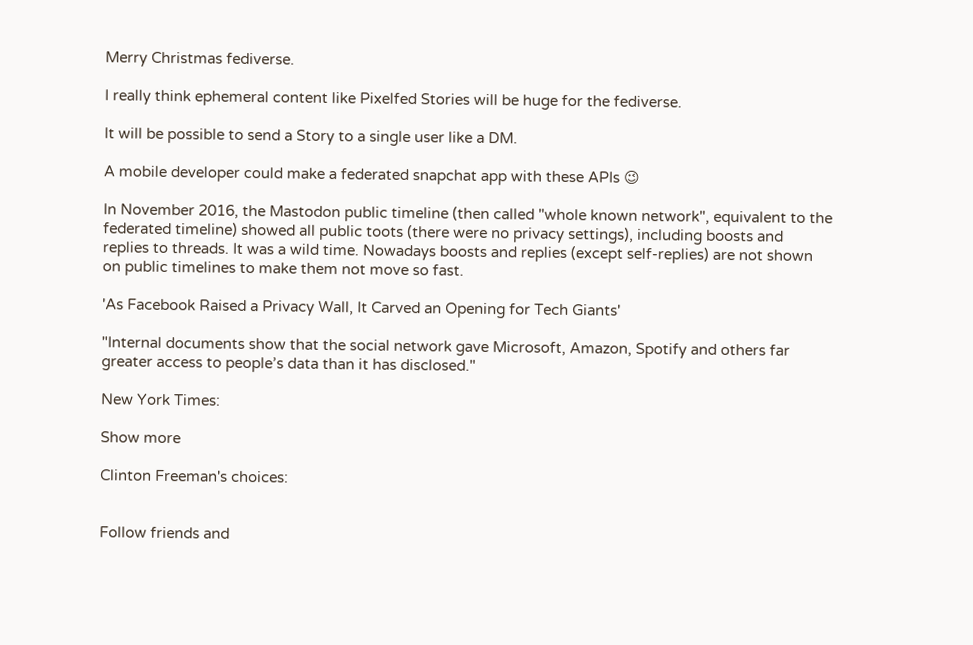Merry Christmas fediverse.

I really think ephemeral content like Pixelfed Stories will be huge for the fediverse.

It will be possible to send a Story to a single user like a DM.

A mobile developer could make a federated snapchat app with these APIs 😉

In November 2016, the Mastodon public timeline (then called "whole known network", equivalent to the federated timeline) showed all public toots (there were no privacy settings), including boosts and replies to threads. It was a wild time. Nowadays boosts and replies (except self-replies) are not shown on public timelines to make them not move so fast.

'As Facebook Raised a Privacy Wall, It Carved an Opening for Tech Giants'

"Internal documents show that the social network gave Microsoft, Amazon, Spotify and others far greater access to people’s data than it has disclosed."

New York Times:

Show more

Clinton Freeman's choices:


Follow friends and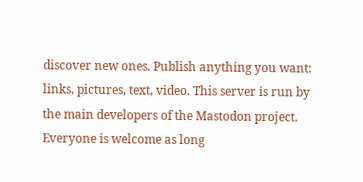discover new ones. Publish anything you want: links, pictures, text, video. This server is run by the main developers of the Mastodon project. Everyone is welcome as long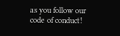as you follow our code of conduct!